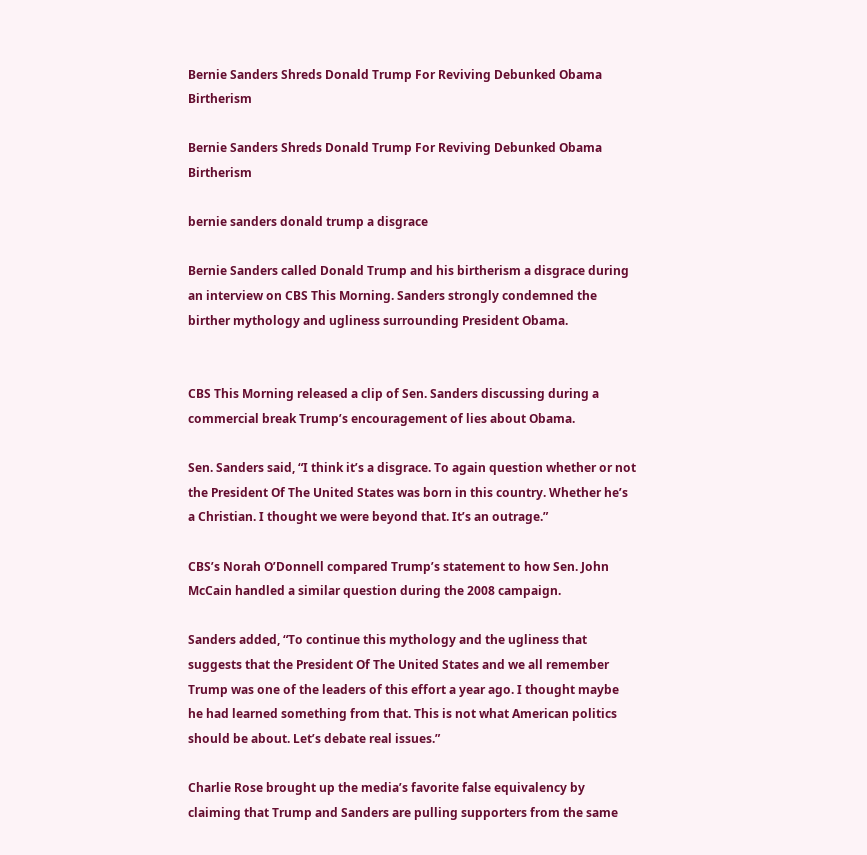Bernie Sanders Shreds Donald Trump For Reviving Debunked Obama Birtherism

Bernie Sanders Shreds Donald Trump For Reviving Debunked Obama Birtherism

bernie sanders donald trump a disgrace

Bernie Sanders called Donald Trump and his birtherism a disgrace during an interview on CBS This Morning. Sanders strongly condemned the birther mythology and ugliness surrounding President Obama.


CBS This Morning released a clip of Sen. Sanders discussing during a commercial break Trump’s encouragement of lies about Obama.

Sen. Sanders said, “I think it’s a disgrace. To again question whether or not the President Of The United States was born in this country. Whether he’s a Christian. I thought we were beyond that. It’s an outrage.”

CBS’s Norah O’Donnell compared Trump’s statement to how Sen. John McCain handled a similar question during the 2008 campaign.

Sanders added, “To continue this mythology and the ugliness that suggests that the President Of The United States and we all remember Trump was one of the leaders of this effort a year ago. I thought maybe he had learned something from that. This is not what American politics should be about. Let’s debate real issues.”

Charlie Rose brought up the media’s favorite false equivalency by claiming that Trump and Sanders are pulling supporters from the same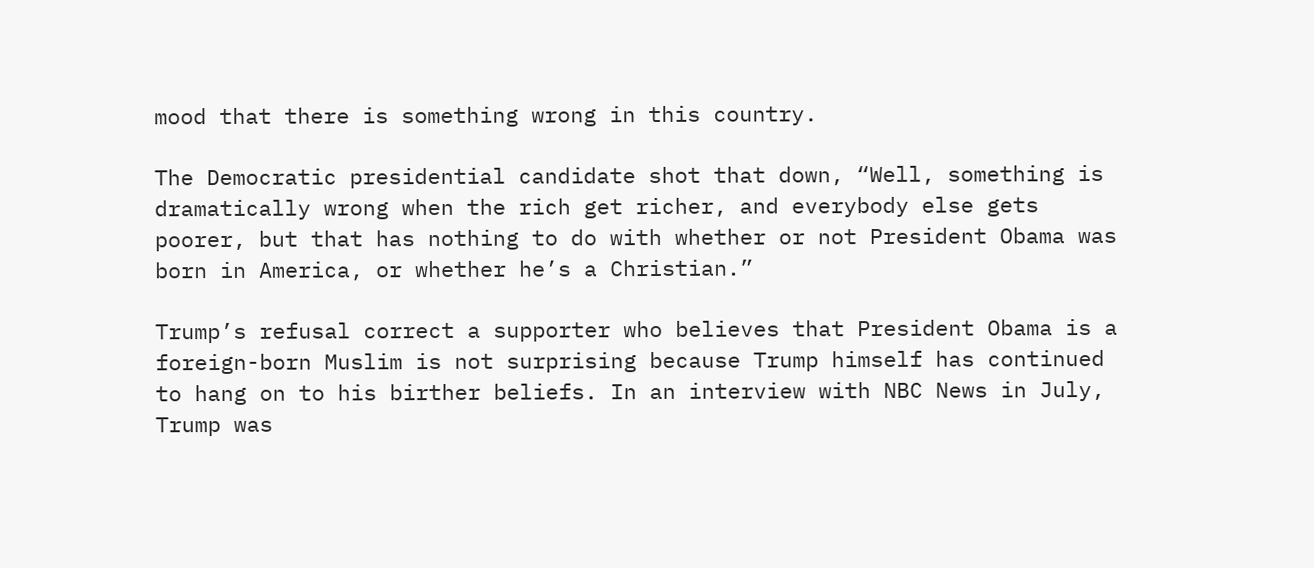mood that there is something wrong in this country.

The Democratic presidential candidate shot that down, “Well, something is dramatically wrong when the rich get richer, and everybody else gets poorer, but that has nothing to do with whether or not President Obama was born in America, or whether he’s a Christian.”

Trump’s refusal correct a supporter who believes that President Obama is a foreign-born Muslim is not surprising because Trump himself has continued to hang on to his birther beliefs. In an interview with NBC News in July, Trump was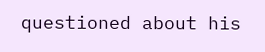questioned about his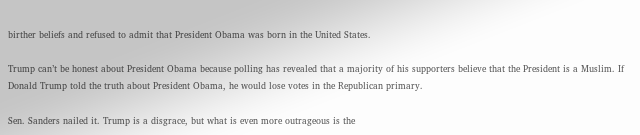birther beliefs and refused to admit that President Obama was born in the United States.

Trump can’t be honest about President Obama because polling has revealed that a majority of his supporters believe that the President is a Muslim. If Donald Trump told the truth about President Obama, he would lose votes in the Republican primary.

Sen. Sanders nailed it. Trump is a disgrace, but what is even more outrageous is the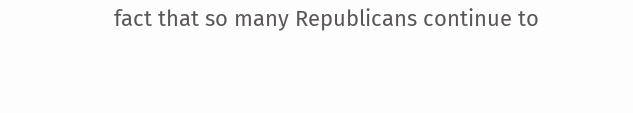fact that so many Republicans continue to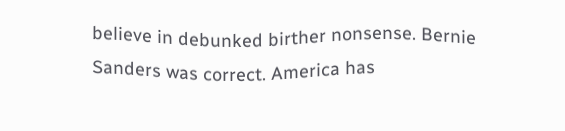believe in debunked birther nonsense. Bernie Sanders was correct. America has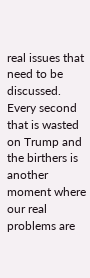real issues that need to be discussed. Every second that is wasted on Trump and the birthers is another moment where our real problems are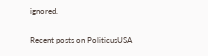ignored.

Recent posts on PoliticusUSA